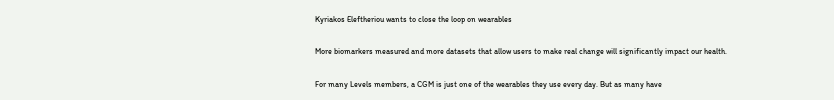Kyriakos Eleftheriou wants to close the loop on wearables

More biomarkers measured and more datasets that allow users to make real change will significantly impact our health.

For many Levels members, a CGM is just one of the wearables they use every day. But as many have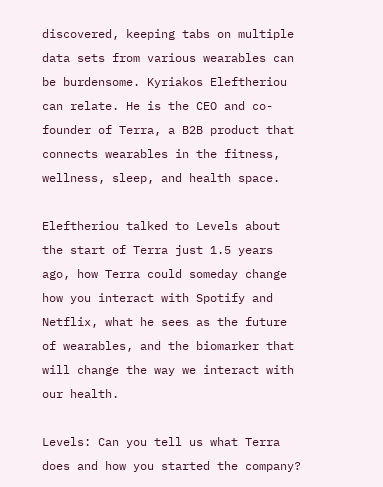discovered, keeping tabs on multiple data sets from various wearables can be burdensome. Kyriakos Eleftheriou can relate. He is the CEO and co-founder of Terra, a B2B product that connects wearables in the fitness, wellness, sleep, and health space.

Eleftheriou talked to Levels about the start of Terra just 1.5 years ago, how Terra could someday change how you interact with Spotify and Netflix, what he sees as the future of wearables, and the biomarker that will change the way we interact with our health.

Levels: Can you tell us what Terra does and how you started the company?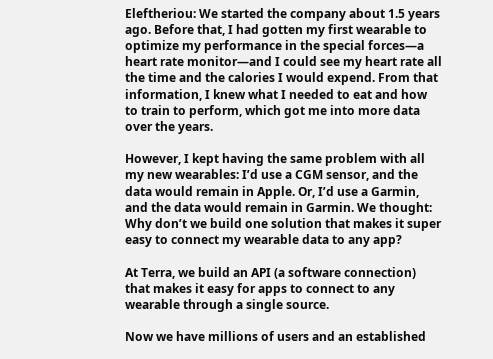Eleftheriou: We started the company about 1.5 years ago. Before that, I had gotten my first wearable to optimize my performance in the special forces—a heart rate monitor—and I could see my heart rate all the time and the calories I would expend. From that information, I knew what I needed to eat and how to train to perform, which got me into more data over the years.

However, I kept having the same problem with all my new wearables: I’d use a CGM sensor, and the data would remain in Apple. Or, I’d use a Garmin, and the data would remain in Garmin. We thought: Why don’t we build one solution that makes it super easy to connect my wearable data to any app?

At Terra, we build an API (a software connection) that makes it easy for apps to connect to any wearable through a single source.

Now we have millions of users and an established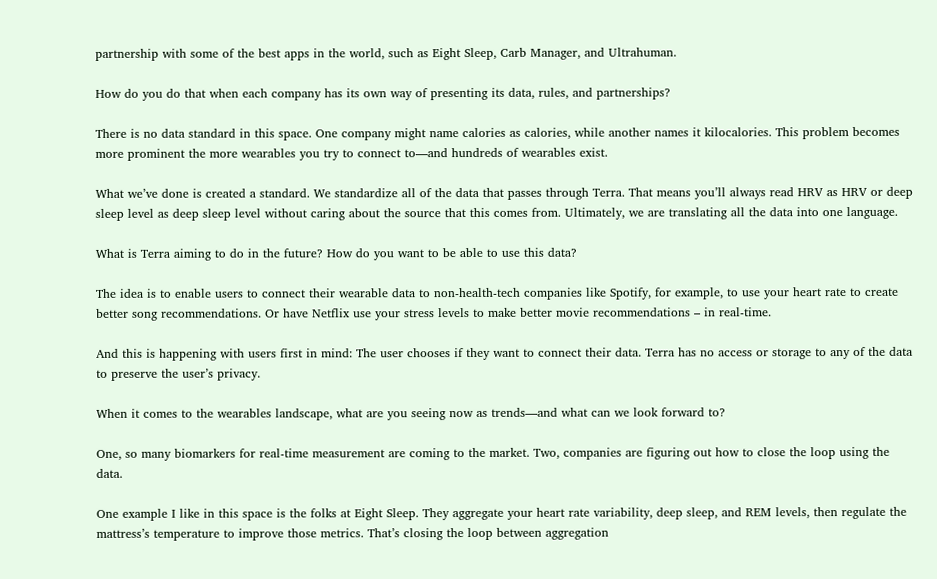partnership with some of the best apps in the world, such as Eight Sleep, Carb Manager, and Ultrahuman.

How do you do that when each company has its own way of presenting its data, rules, and partnerships?

There is no data standard in this space. One company might name calories as calories, while another names it kilocalories. This problem becomes more prominent the more wearables you try to connect to—and hundreds of wearables exist.

What we’ve done is created a standard. We standardize all of the data that passes through Terra. That means you’ll always read HRV as HRV or deep sleep level as deep sleep level without caring about the source that this comes from. Ultimately, we are translating all the data into one language.

What is Terra aiming to do in the future? How do you want to be able to use this data?

The idea is to enable users to connect their wearable data to non-health-tech companies like Spotify, for example, to use your heart rate to create better song recommendations. Or have Netflix use your stress levels to make better movie recommendations – in real-time.

And this is happening with users first in mind: The user chooses if they want to connect their data. Terra has no access or storage to any of the data to preserve the user’s privacy.

When it comes to the wearables landscape, what are you seeing now as trends—and what can we look forward to?

One, so many biomarkers for real-time measurement are coming to the market. Two, companies are figuring out how to close the loop using the data.

One example I like in this space is the folks at Eight Sleep. They aggregate your heart rate variability, deep sleep, and REM levels, then regulate the mattress’s temperature to improve those metrics. That’s closing the loop between aggregation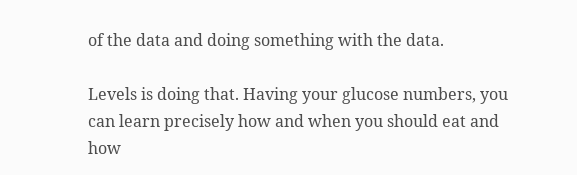of the data and doing something with the data.

Levels is doing that. Having your glucose numbers, you can learn precisely how and when you should eat and how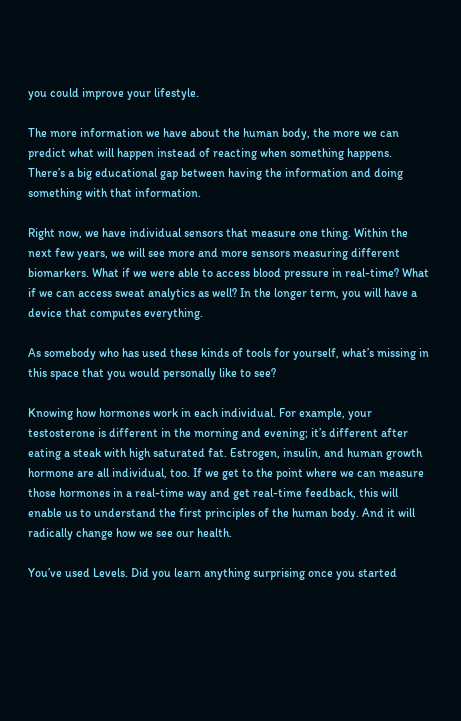you could improve your lifestyle.

The more information we have about the human body, the more we can predict what will happen instead of reacting when something happens. There’s a big educational gap between having the information and doing something with that information.

Right now, we have individual sensors that measure one thing. Within the next few years, we will see more and more sensors measuring different biomarkers. What if we were able to access blood pressure in real-time? What if we can access sweat analytics as well? In the longer term, you will have a device that computes everything.

As somebody who has used these kinds of tools for yourself, what’s missing in this space that you would personally like to see?

Knowing how hormones work in each individual. For example, your testosterone is different in the morning and evening; it’s different after eating a steak with high saturated fat. Estrogen, insulin, and human growth hormone are all individual, too. If we get to the point where we can measure those hormones in a real-time way and get real-time feedback, this will enable us to understand the first principles of the human body. And it will radically change how we see our health.

You’ve used Levels. Did you learn anything surprising once you started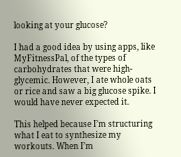looking at your glucose?

I had a good idea by using apps, like MyFitnessPal, of the types of carbohydrates that were high-glycemic. However, I ate whole oats or rice and saw a big glucose spike. I would have never expected it.

This helped because I’m structuring what I eat to synthesize my workouts. When I’m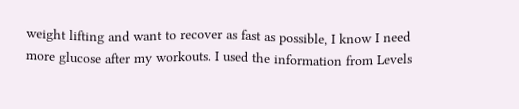weight lifting and want to recover as fast as possible, I know I need more glucose after my workouts. I used the information from Levels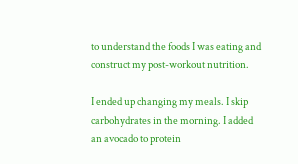to understand the foods I was eating and construct my post-workout nutrition.

I ended up changing my meals. I skip carbohydrates in the morning. I added an avocado to protein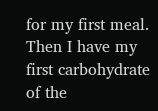for my first meal. Then I have my first carbohydrate of the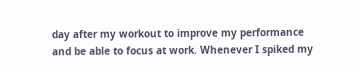day after my workout to improve my performance and be able to focus at work. Whenever I spiked my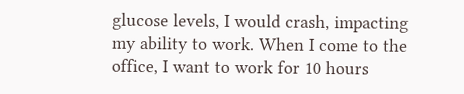glucose levels, I would crash, impacting my ability to work. When I come to the office, I want to work for 10 hours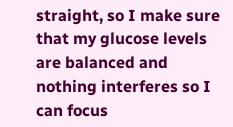straight, so I make sure that my glucose levels are balanced and nothing interferes so I can focus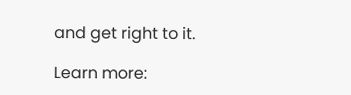and get right to it.

Learn more: